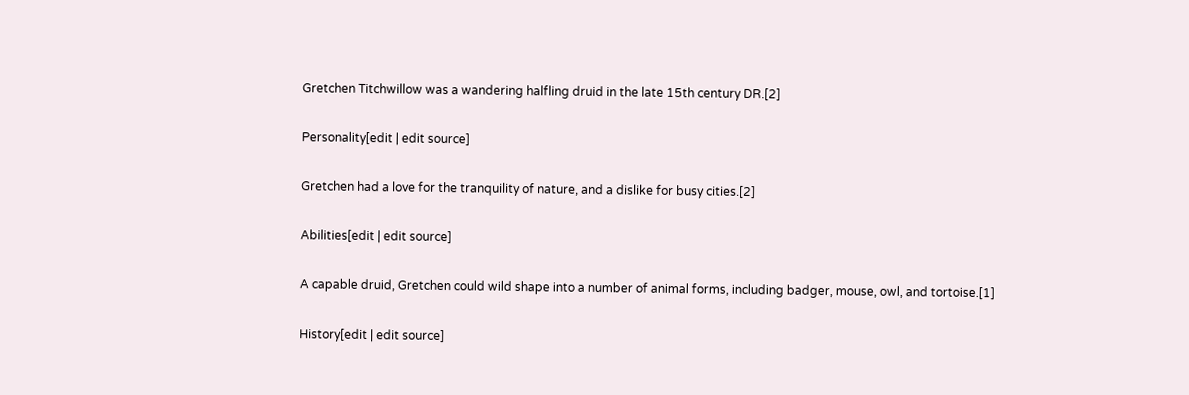Gretchen Titchwillow was a wandering halfling druid in the late 15th century DR.[2]

Personality[edit | edit source]

Gretchen had a love for the tranquility of nature, and a dislike for busy cities.[2]

Abilities[edit | edit source]

A capable druid, Gretchen could wild shape into a number of animal forms, including badger, mouse, owl, and tortoise.[1]

History[edit | edit source]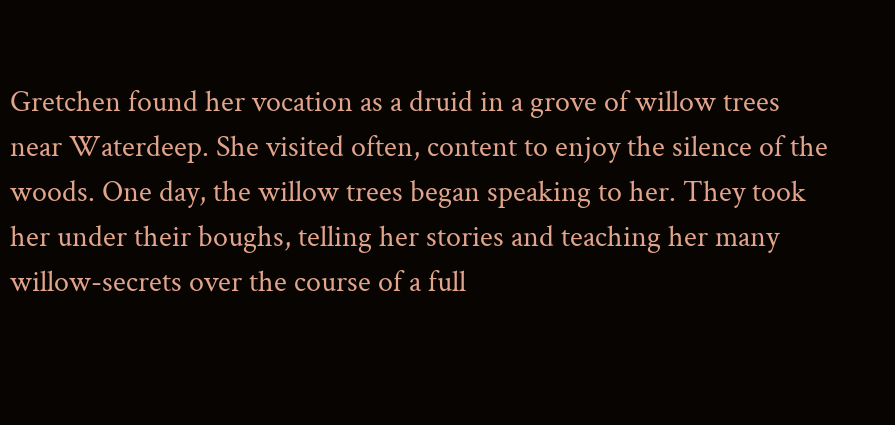Gretchen found her vocation as a druid in a grove of willow trees near Waterdeep. She visited often, content to enjoy the silence of the woods. One day, the willow trees began speaking to her. They took her under their boughs, telling her stories and teaching her many willow-secrets over the course of a full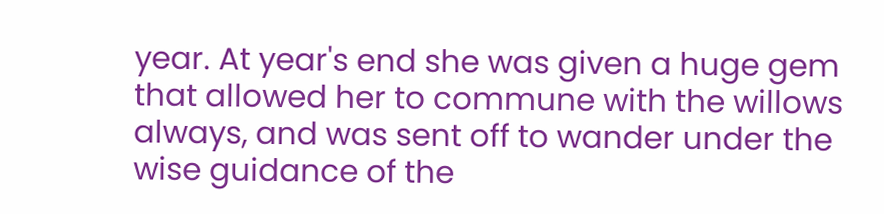year. At year's end she was given a huge gem that allowed her to commune with the willows always, and was sent off to wander under the wise guidance of the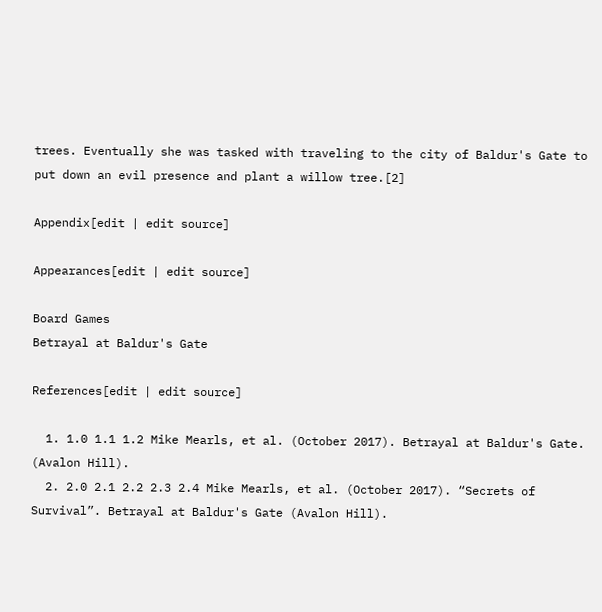trees. Eventually she was tasked with traveling to the city of Baldur's Gate to put down an evil presence and plant a willow tree.[2]

Appendix[edit | edit source]

Appearances[edit | edit source]

Board Games
Betrayal at Baldur's Gate

References[edit | edit source]

  1. 1.0 1.1 1.2 Mike Mearls, et al. (October 2017). Betrayal at Baldur's Gate. (Avalon Hill).
  2. 2.0 2.1 2.2 2.3 2.4 Mike Mearls, et al. (October 2017). “Secrets of Survival”. Betrayal at Baldur's Gate (Avalon Hill).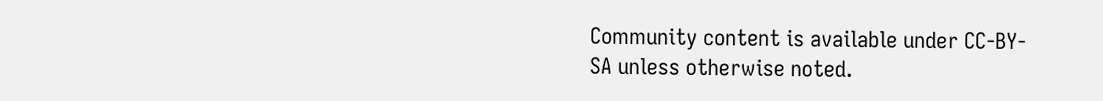Community content is available under CC-BY-SA unless otherwise noted.